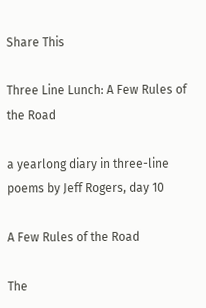Share This

Three Line Lunch: A Few Rules of the Road

a yearlong diary in three-line poems by Jeff Rogers, day 10

A Few Rules of the Road

The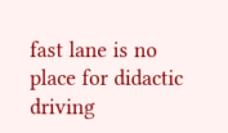fast lane is no place for didactic driving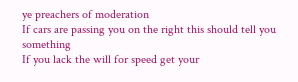ye preachers of moderation
If cars are passing you on the right this should tell you something
If you lack the will for speed get your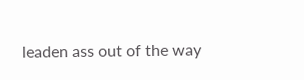leaden ass out of the way